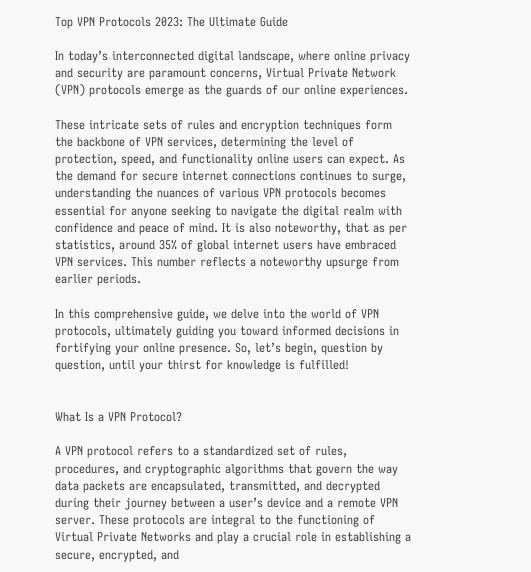Top VPN Protocols 2023: The Ultimate Guide

In today’s interconnected digital landscape, where online privacy and security are paramount concerns, Virtual Private Network (VPN) protocols emerge as the guards of our online experiences.

These intricate sets of rules and encryption techniques form the backbone of VPN services, determining the level of protection, speed, and functionality online users can expect. As the demand for secure internet connections continues to surge, understanding the nuances of various VPN protocols becomes essential for anyone seeking to navigate the digital realm with confidence and peace of mind. It is also noteworthy, that as per statistics, around 35% of global internet users have embraced VPN services. This number reflects a noteworthy upsurge from earlier periods.

In this comprehensive guide, we delve into the world of VPN protocols, ultimately guiding you toward informed decisions in fortifying your online presence. So, let’s begin, question by question, until your thirst for knowledge is fulfilled!


What Is a VPN Protocol?

A VPN protocol refers to a standardized set of rules, procedures, and cryptographic algorithms that govern the way data packets are encapsulated, transmitted, and decrypted during their journey between a user’s device and a remote VPN server. These protocols are integral to the functioning of Virtual Private Networks and play a crucial role in establishing a secure, encrypted, and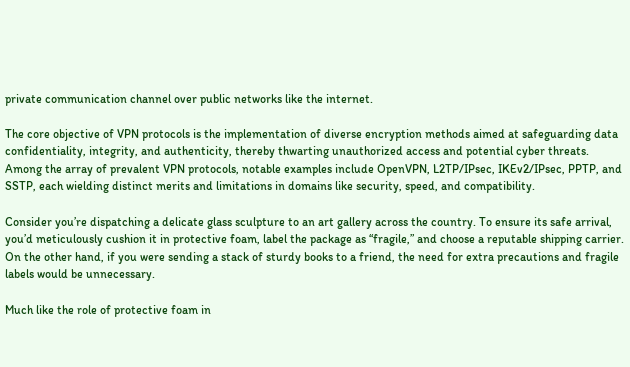private communication channel over public networks like the internet.

The core objective of VPN protocols is the implementation of diverse encryption methods aimed at safeguarding data confidentiality, integrity, and authenticity, thereby thwarting unauthorized access and potential cyber threats. Among the array of prevalent VPN protocols, notable examples include OpenVPN, L2TP/IPsec, IKEv2/IPsec, PPTP, and SSTP, each wielding distinct merits and limitations in domains like security, speed, and compatibility.

Consider you’re dispatching a delicate glass sculpture to an art gallery across the country. To ensure its safe arrival, you’d meticulously cushion it in protective foam, label the package as “fragile,” and choose a reputable shipping carrier. On the other hand, if you were sending a stack of sturdy books to a friend, the need for extra precautions and fragile labels would be unnecessary.

Much like the role of protective foam in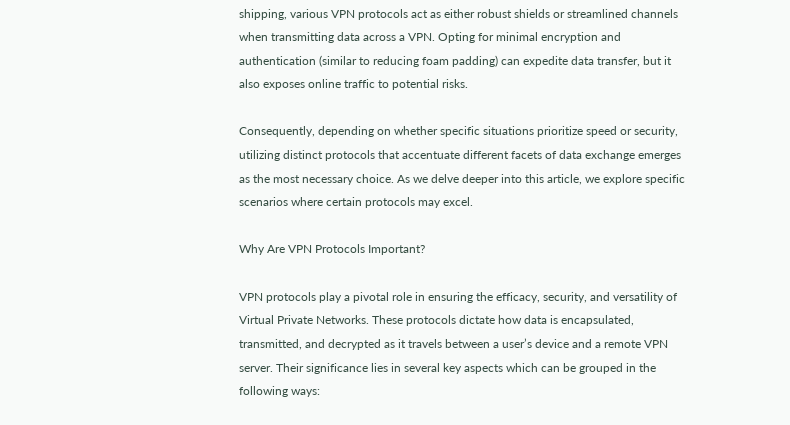shipping, various VPN protocols act as either robust shields or streamlined channels when transmitting data across a VPN. Opting for minimal encryption and authentication (similar to reducing foam padding) can expedite data transfer, but it also exposes online traffic to potential risks.

Consequently, depending on whether specific situations prioritize speed or security, utilizing distinct protocols that accentuate different facets of data exchange emerges as the most necessary choice. As we delve deeper into this article, we explore specific scenarios where certain protocols may excel.

Why Are VPN Protocols Important?

VPN protocols play a pivotal role in ensuring the efficacy, security, and versatility of Virtual Private Networks. These protocols dictate how data is encapsulated, transmitted, and decrypted as it travels between a user’s device and a remote VPN server. Their significance lies in several key aspects which can be grouped in the following ways: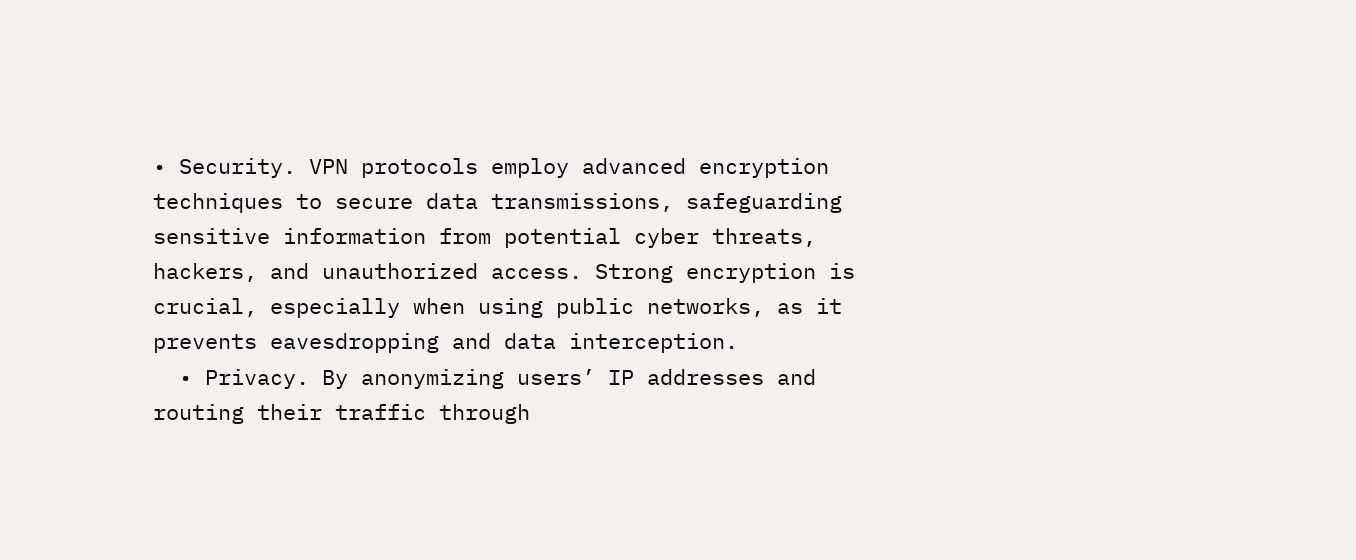• Security. VPN protocols employ advanced encryption techniques to secure data transmissions, safeguarding sensitive information from potential cyber threats, hackers, and unauthorized access. Strong encryption is crucial, especially when using public networks, as it prevents eavesdropping and data interception.
  • Privacy. By anonymizing users’ IP addresses and routing their traffic through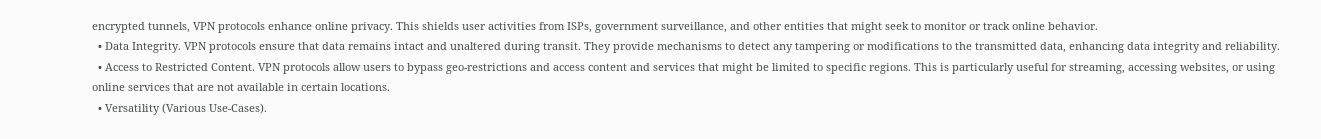encrypted tunnels, VPN protocols enhance online privacy. This shields user activities from ISPs, government surveillance, and other entities that might seek to monitor or track online behavior.
  • Data Integrity. VPN protocols ensure that data remains intact and unaltered during transit. They provide mechanisms to detect any tampering or modifications to the transmitted data, enhancing data integrity and reliability.
  • Access to Restricted Content. VPN protocols allow users to bypass geo-restrictions and access content and services that might be limited to specific regions. This is particularly useful for streaming, accessing websites, or using online services that are not available in certain locations.
  • Versatility (Various Use-Cases).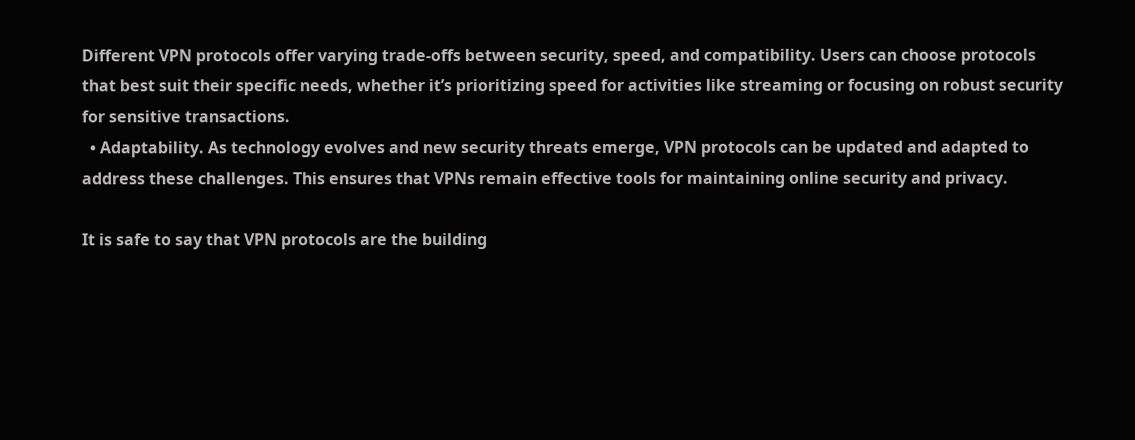Different VPN protocols offer varying trade-offs between security, speed, and compatibility. Users can choose protocols that best suit their specific needs, whether it’s prioritizing speed for activities like streaming or focusing on robust security for sensitive transactions.
  • Adaptability. As technology evolves and new security threats emerge, VPN protocols can be updated and adapted to address these challenges. This ensures that VPNs remain effective tools for maintaining online security and privacy.

It is safe to say that VPN protocols are the building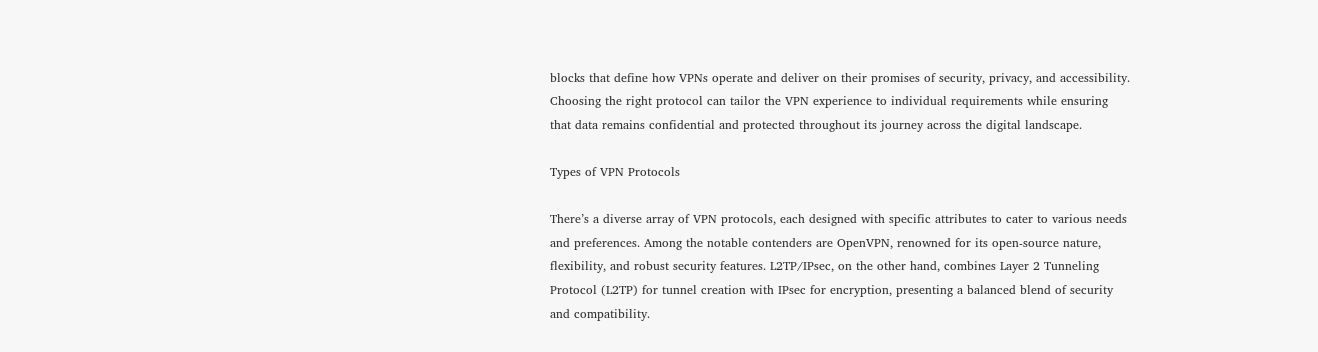blocks that define how VPNs operate and deliver on their promises of security, privacy, and accessibility. Choosing the right protocol can tailor the VPN experience to individual requirements while ensuring that data remains confidential and protected throughout its journey across the digital landscape.

Types of VPN Protocols

There’s a diverse array of VPN protocols, each designed with specific attributes to cater to various needs and preferences. Among the notable contenders are OpenVPN, renowned for its open-source nature, flexibility, and robust security features. L2TP/IPsec, on the other hand, combines Layer 2 Tunneling Protocol (L2TP) for tunnel creation with IPsec for encryption, presenting a balanced blend of security and compatibility.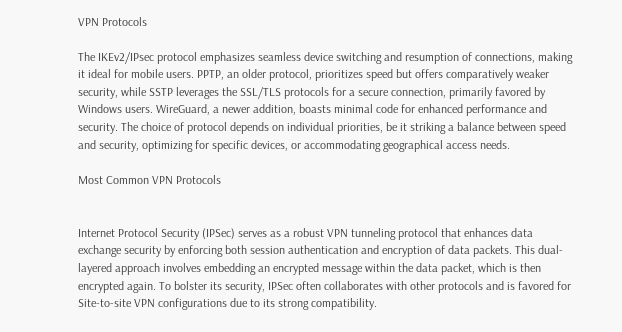VPN Protocols

The IKEv2/IPsec protocol emphasizes seamless device switching and resumption of connections, making it ideal for mobile users. PPTP, an older protocol, prioritizes speed but offers comparatively weaker security, while SSTP leverages the SSL/TLS protocols for a secure connection, primarily favored by Windows users. WireGuard, a newer addition, boasts minimal code for enhanced performance and security. The choice of protocol depends on individual priorities, be it striking a balance between speed and security, optimizing for specific devices, or accommodating geographical access needs.

Most Common VPN Protocols


Internet Protocol Security (IPSec) serves as a robust VPN tunneling protocol that enhances data exchange security by enforcing both session authentication and encryption of data packets. This dual-layered approach involves embedding an encrypted message within the data packet, which is then encrypted again. To bolster its security, IPSec often collaborates with other protocols and is favored for Site-to-site VPN configurations due to its strong compatibility.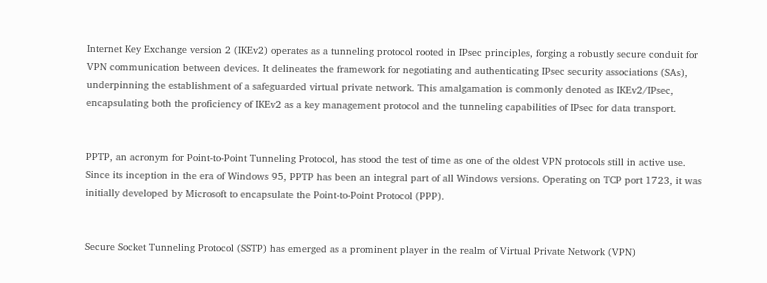Internet Key Exchange version 2 (IKEv2) operates as a tunneling protocol rooted in IPsec principles, forging a robustly secure conduit for VPN communication between devices. It delineates the framework for negotiating and authenticating IPsec security associations (SAs), underpinning the establishment of a safeguarded virtual private network. This amalgamation is commonly denoted as IKEv2/IPsec, encapsulating both the proficiency of IKEv2 as a key management protocol and the tunneling capabilities of IPsec for data transport.


PPTP, an acronym for Point-to-Point Tunneling Protocol, has stood the test of time as one of the oldest VPN protocols still in active use. Since its inception in the era of Windows 95, PPTP has been an integral part of all Windows versions. Operating on TCP port 1723, it was initially developed by Microsoft to encapsulate the Point-to-Point Protocol (PPP).


Secure Socket Tunneling Protocol (SSTP) has emerged as a prominent player in the realm of Virtual Private Network (VPN)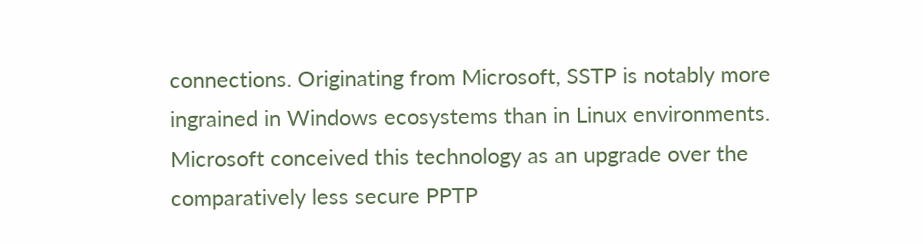connections. Originating from Microsoft, SSTP is notably more ingrained in Windows ecosystems than in Linux environments. Microsoft conceived this technology as an upgrade over the comparatively less secure PPTP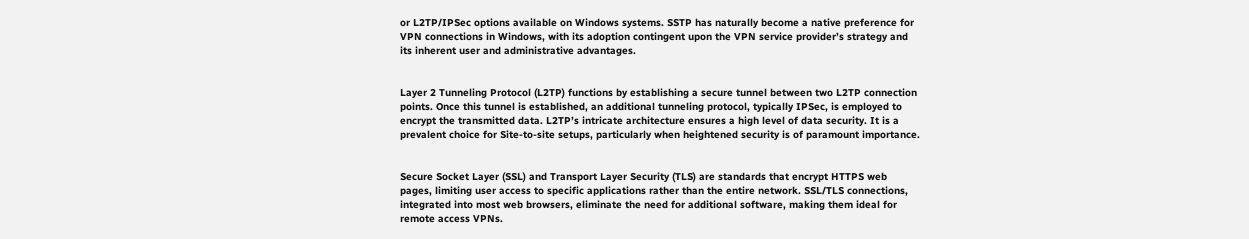or L2TP/IPSec options available on Windows systems. SSTP has naturally become a native preference for VPN connections in Windows, with its adoption contingent upon the VPN service provider’s strategy and its inherent user and administrative advantages.


Layer 2 Tunneling Protocol (L2TP) functions by establishing a secure tunnel between two L2TP connection points. Once this tunnel is established, an additional tunneling protocol, typically IPSec, is employed to encrypt the transmitted data. L2TP’s intricate architecture ensures a high level of data security. It is a prevalent choice for Site-to-site setups, particularly when heightened security is of paramount importance.


Secure Socket Layer (SSL) and Transport Layer Security (TLS) are standards that encrypt HTTPS web pages, limiting user access to specific applications rather than the entire network. SSL/TLS connections, integrated into most web browsers, eliminate the need for additional software, making them ideal for remote access VPNs.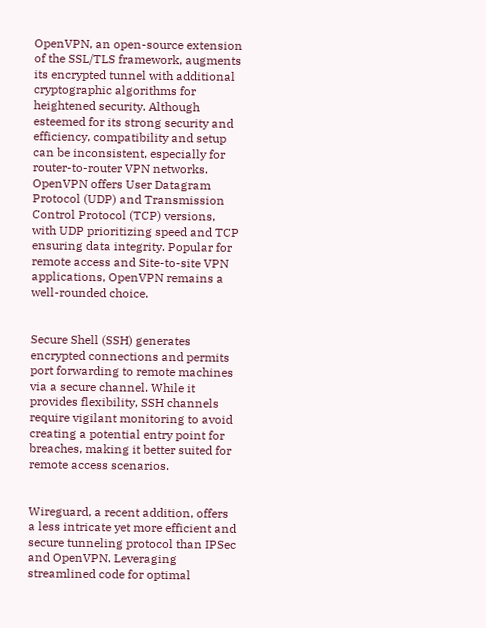OpenVPN, an open-source extension of the SSL/TLS framework, augments its encrypted tunnel with additional cryptographic algorithms for heightened security. Although esteemed for its strong security and efficiency, compatibility and setup can be inconsistent, especially for router-to-router VPN networks. OpenVPN offers User Datagram Protocol (UDP) and Transmission Control Protocol (TCP) versions, with UDP prioritizing speed and TCP ensuring data integrity. Popular for remote access and Site-to-site VPN applications, OpenVPN remains a well-rounded choice.


Secure Shell (SSH) generates encrypted connections and permits port forwarding to remote machines via a secure channel. While it provides flexibility, SSH channels require vigilant monitoring to avoid creating a potential entry point for breaches, making it better suited for remote access scenarios.


Wireguard, a recent addition, offers a less intricate yet more efficient and secure tunneling protocol than IPSec and OpenVPN. Leveraging streamlined code for optimal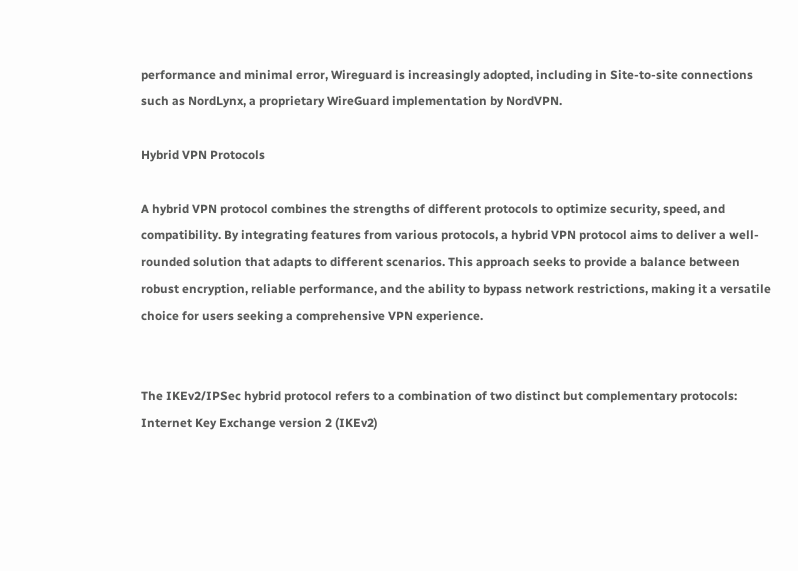performance and minimal error, Wireguard is increasingly adopted, including in Site-to-site connections such as NordLynx, a proprietary WireGuard implementation by NordVPN.

Hybrid VPN Protocols

A hybrid VPN protocol combines the strengths of different protocols to optimize security, speed, and compatibility. By integrating features from various protocols, a hybrid VPN protocol aims to deliver a well-rounded solution that adapts to different scenarios. This approach seeks to provide a balance between robust encryption, reliable performance, and the ability to bypass network restrictions, making it a versatile choice for users seeking a comprehensive VPN experience.


The IKEv2/IPSec hybrid protocol refers to a combination of two distinct but complementary protocols: Internet Key Exchange version 2 (IKEv2)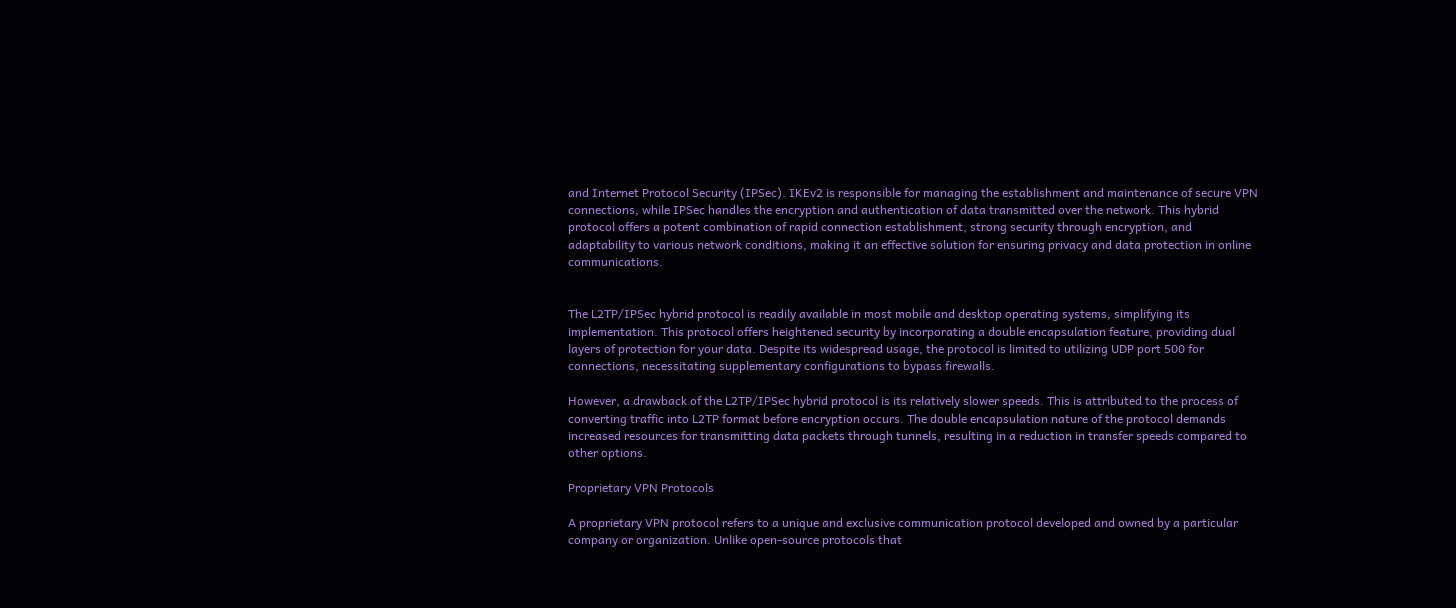and Internet Protocol Security (IPSec). IKEv2 is responsible for managing the establishment and maintenance of secure VPN connections, while IPSec handles the encryption and authentication of data transmitted over the network. This hybrid protocol offers a potent combination of rapid connection establishment, strong security through encryption, and adaptability to various network conditions, making it an effective solution for ensuring privacy and data protection in online communications.


The L2TP/IPSec hybrid protocol is readily available in most mobile and desktop operating systems, simplifying its implementation. This protocol offers heightened security by incorporating a double encapsulation feature, providing dual layers of protection for your data. Despite its widespread usage, the protocol is limited to utilizing UDP port 500 for connections, necessitating supplementary configurations to bypass firewalls.

However, a drawback of the L2TP/IPSec hybrid protocol is its relatively slower speeds. This is attributed to the process of converting traffic into L2TP format before encryption occurs. The double encapsulation nature of the protocol demands increased resources for transmitting data packets through tunnels, resulting in a reduction in transfer speeds compared to other options.

Proprietary VPN Protocols

A proprietary VPN protocol refers to a unique and exclusive communication protocol developed and owned by a particular company or organization. Unlike open-source protocols that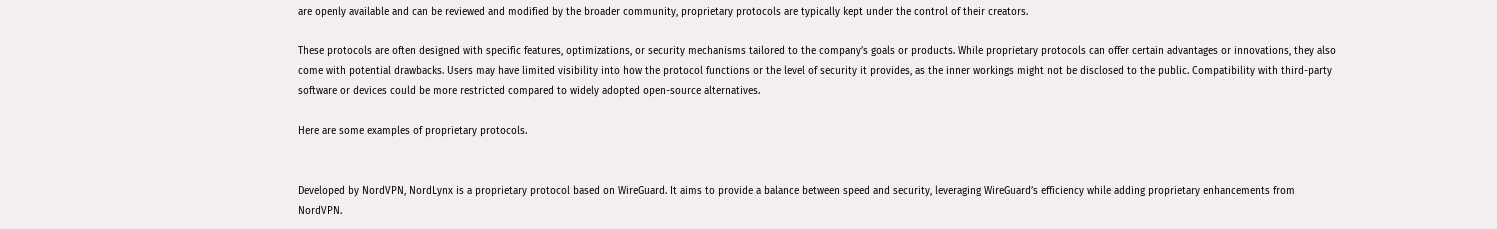are openly available and can be reviewed and modified by the broader community, proprietary protocols are typically kept under the control of their creators.

These protocols are often designed with specific features, optimizations, or security mechanisms tailored to the company’s goals or products. While proprietary protocols can offer certain advantages or innovations, they also come with potential drawbacks. Users may have limited visibility into how the protocol functions or the level of security it provides, as the inner workings might not be disclosed to the public. Compatibility with third-party software or devices could be more restricted compared to widely adopted open-source alternatives.

Here are some examples of proprietary protocols.


Developed by NordVPN, NordLynx is a proprietary protocol based on WireGuard. It aims to provide a balance between speed and security, leveraging WireGuard’s efficiency while adding proprietary enhancements from NordVPN.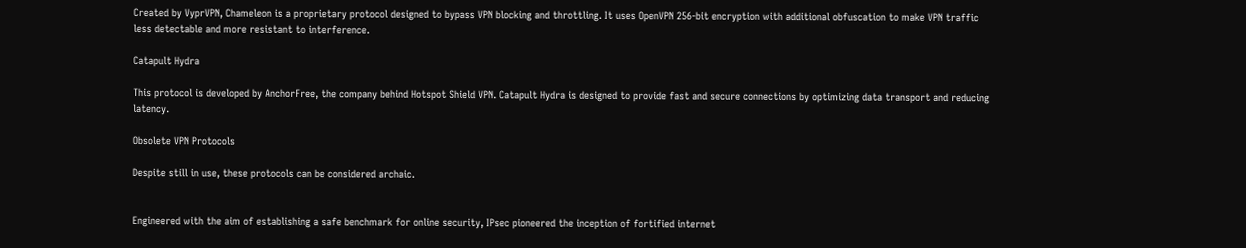Created by VyprVPN, Chameleon is a proprietary protocol designed to bypass VPN blocking and throttling. It uses OpenVPN 256-bit encryption with additional obfuscation to make VPN traffic less detectable and more resistant to interference.

Catapult Hydra

This protocol is developed by AnchorFree, the company behind Hotspot Shield VPN. Catapult Hydra is designed to provide fast and secure connections by optimizing data transport and reducing latency.

Obsolete VPN Protocols

Despite still in use, these protocols can be considered archaic.


Engineered with the aim of establishing a safe benchmark for online security, IPsec pioneered the inception of fortified internet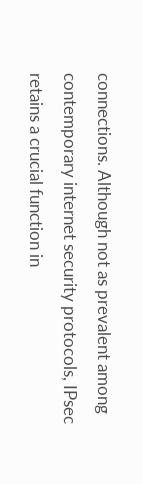connections. Although not as prevalent among contemporary internet security protocols, IPsec retains a crucial function in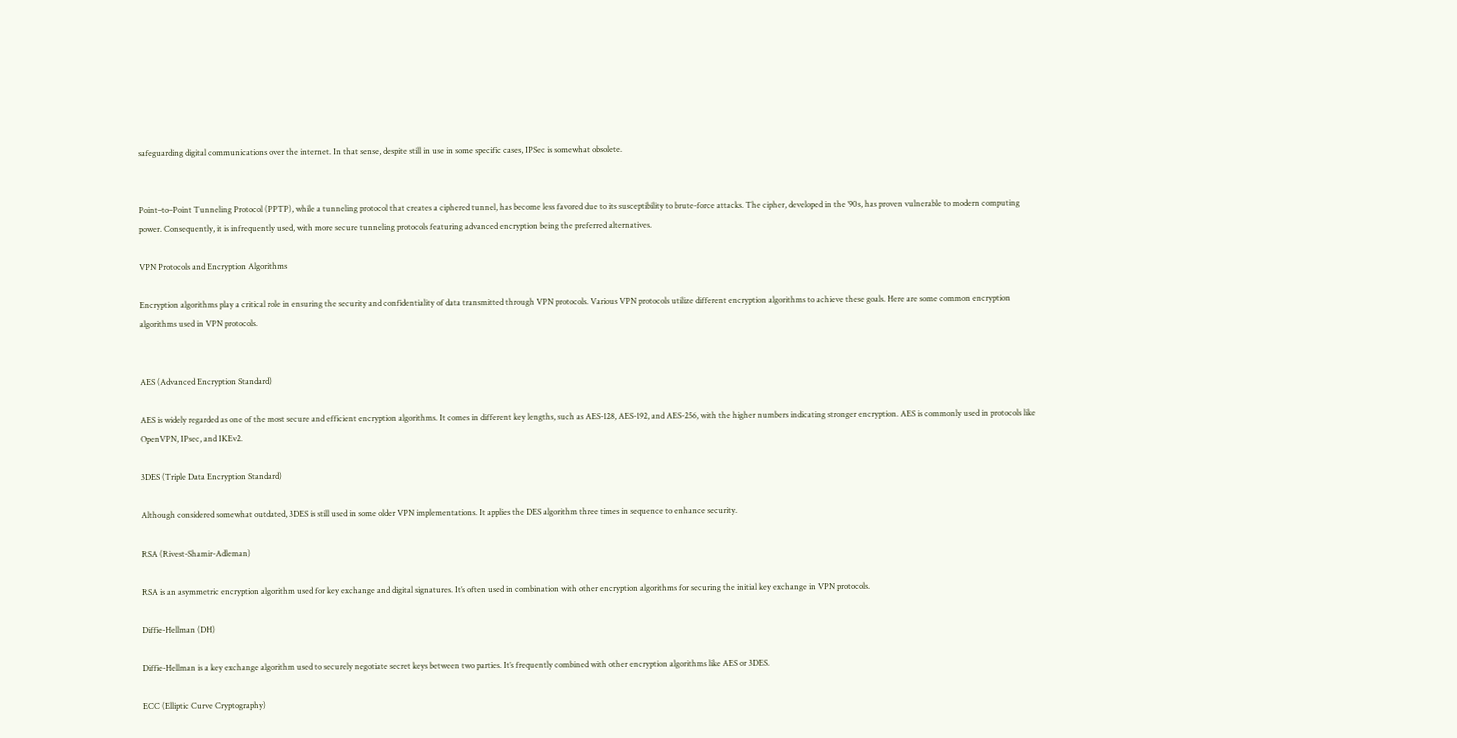safeguarding digital communications over the internet. In that sense, despite still in use in some specific cases, IPSec is somewhat obsolete.


Point–to–Point Tunneling Protocol (PPTP), while a tunneling protocol that creates a ciphered tunnel, has become less favored due to its susceptibility to brute-force attacks. The cipher, developed in the ’90s, has proven vulnerable to modern computing power. Consequently, it is infrequently used, with more secure tunneling protocols featuring advanced encryption being the preferred alternatives.

VPN Protocols and Encryption Algorithms

Encryption algorithms play a critical role in ensuring the security and confidentiality of data transmitted through VPN protocols. Various VPN protocols utilize different encryption algorithms to achieve these goals. Here are some common encryption algorithms used in VPN protocols.


AES (Advanced Encryption Standard)

AES is widely regarded as one of the most secure and efficient encryption algorithms. It comes in different key lengths, such as AES-128, AES-192, and AES-256, with the higher numbers indicating stronger encryption. AES is commonly used in protocols like OpenVPN, IPsec, and IKEv2.

3DES (Triple Data Encryption Standard)

Although considered somewhat outdated, 3DES is still used in some older VPN implementations. It applies the DES algorithm three times in sequence to enhance security.

RSA (Rivest-Shamir-Adleman)

RSA is an asymmetric encryption algorithm used for key exchange and digital signatures. It’s often used in combination with other encryption algorithms for securing the initial key exchange in VPN protocols.

Diffie-Hellman (DH)

Diffie-Hellman is a key exchange algorithm used to securely negotiate secret keys between two parties. It’s frequently combined with other encryption algorithms like AES or 3DES.

ECC (Elliptic Curve Cryptography)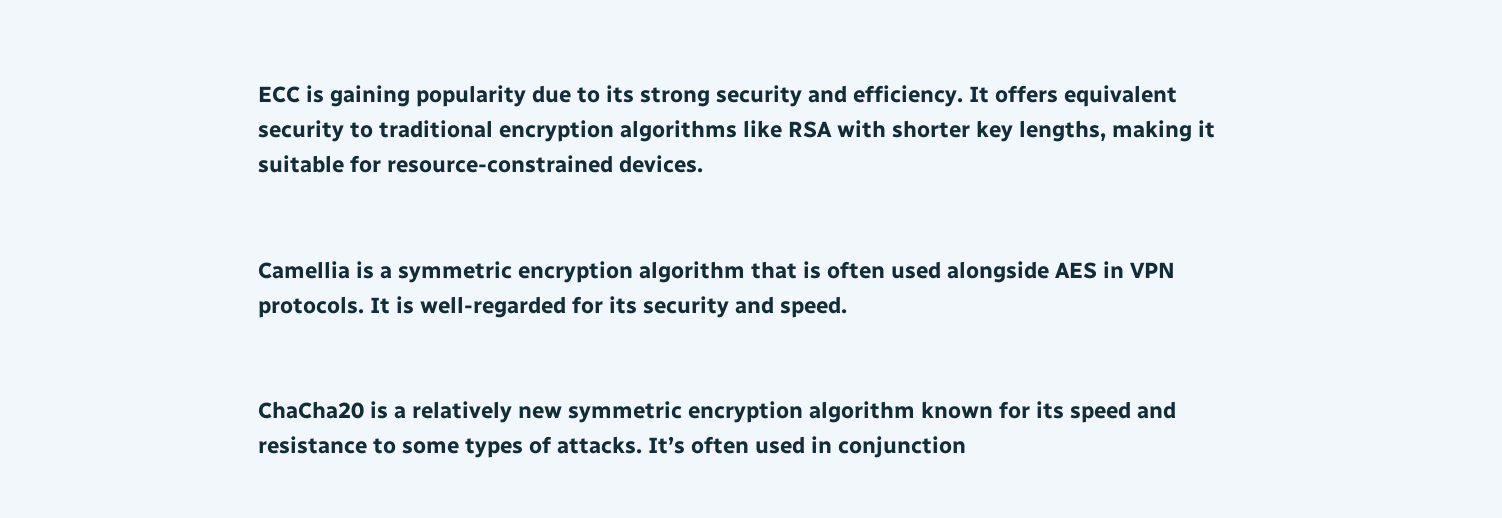ECC is gaining popularity due to its strong security and efficiency. It offers equivalent security to traditional encryption algorithms like RSA with shorter key lengths, making it suitable for resource-constrained devices.


Camellia is a symmetric encryption algorithm that is often used alongside AES in VPN protocols. It is well-regarded for its security and speed.


ChaCha20 is a relatively new symmetric encryption algorithm known for its speed and resistance to some types of attacks. It’s often used in conjunction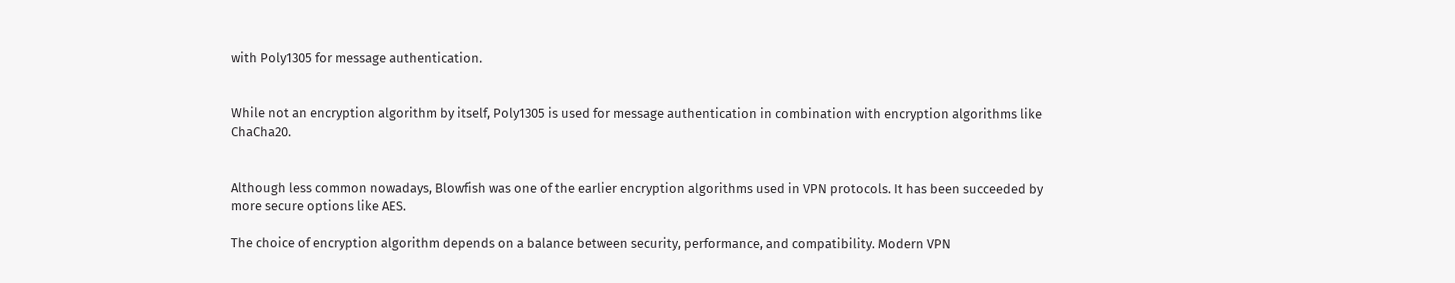with Poly1305 for message authentication.


While not an encryption algorithm by itself, Poly1305 is used for message authentication in combination with encryption algorithms like ChaCha20.


Although less common nowadays, Blowfish was one of the earlier encryption algorithms used in VPN protocols. It has been succeeded by more secure options like AES.

The choice of encryption algorithm depends on a balance between security, performance, and compatibility. Modern VPN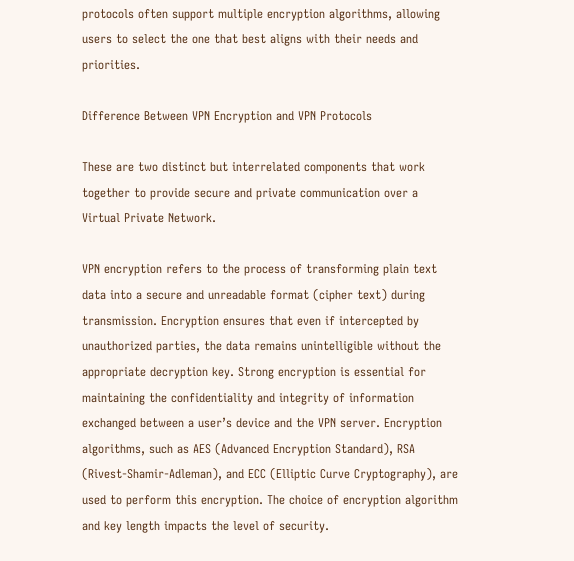protocols often support multiple encryption algorithms, allowing users to select the one that best aligns with their needs and priorities.

Difference Between VPN Encryption and VPN Protocols

These are two distinct but interrelated components that work together to provide secure and private communication over a Virtual Private Network.

VPN encryption refers to the process of transforming plain text data into a secure and unreadable format (cipher text) during transmission. Encryption ensures that even if intercepted by unauthorized parties, the data remains unintelligible without the appropriate decryption key. Strong encryption is essential for maintaining the confidentiality and integrity of information exchanged between a user’s device and the VPN server. Encryption algorithms, such as AES (Advanced Encryption Standard), RSA (Rivest-Shamir-Adleman), and ECC (Elliptic Curve Cryptography), are used to perform this encryption. The choice of encryption algorithm and key length impacts the level of security.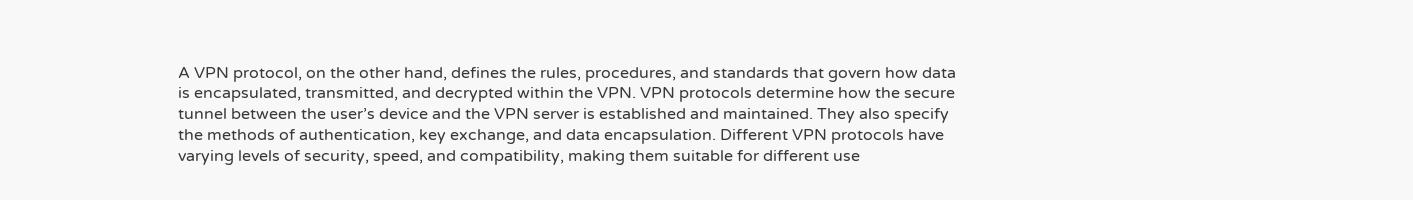A VPN protocol, on the other hand, defines the rules, procedures, and standards that govern how data is encapsulated, transmitted, and decrypted within the VPN. VPN protocols determine how the secure tunnel between the user’s device and the VPN server is established and maintained. They also specify the methods of authentication, key exchange, and data encapsulation. Different VPN protocols have varying levels of security, speed, and compatibility, making them suitable for different use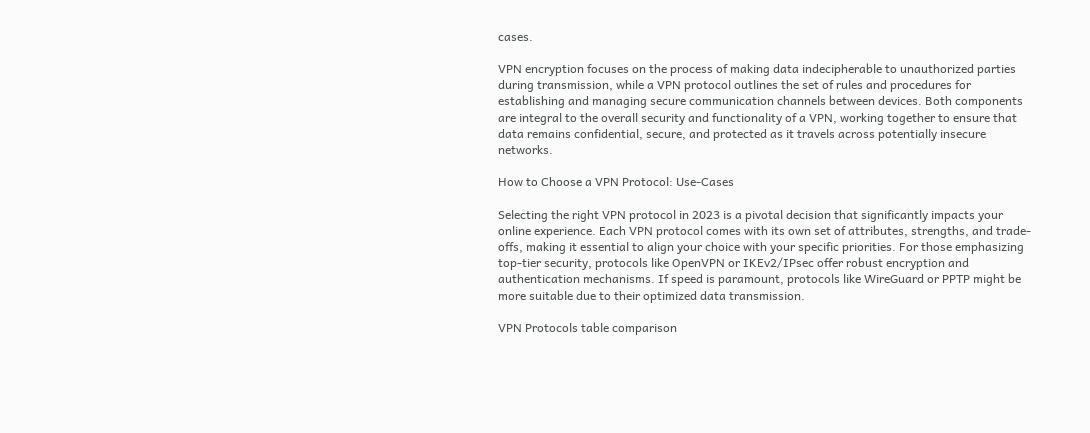cases.

VPN encryption focuses on the process of making data indecipherable to unauthorized parties during transmission, while a VPN protocol outlines the set of rules and procedures for establishing and managing secure communication channels between devices. Both components are integral to the overall security and functionality of a VPN, working together to ensure that data remains confidential, secure, and protected as it travels across potentially insecure networks.

How to Choose a VPN Protocol: Use-Cases

Selecting the right VPN protocol in 2023 is a pivotal decision that significantly impacts your online experience. Each VPN protocol comes with its own set of attributes, strengths, and trade-offs, making it essential to align your choice with your specific priorities. For those emphasizing top-tier security, protocols like OpenVPN or IKEv2/IPsec offer robust encryption and authentication mechanisms. If speed is paramount, protocols like WireGuard or PPTP might be more suitable due to their optimized data transmission.

VPN Protocols table comparison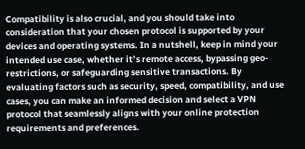Compatibility is also crucial, and you should take into consideration that your chosen protocol is supported by your devices and operating systems. In a nutshell, keep in mind your intended use case, whether it’s remote access, bypassing geo-restrictions, or safeguarding sensitive transactions. By evaluating factors such as security, speed, compatibility, and use cases, you can make an informed decision and select a VPN protocol that seamlessly aligns with your online protection requirements and preferences.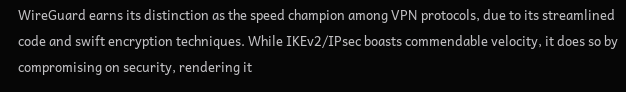WireGuard earns its distinction as the speed champion among VPN protocols, due to its streamlined code and swift encryption techniques. While IKEv2/IPsec boasts commendable velocity, it does so by compromising on security, rendering it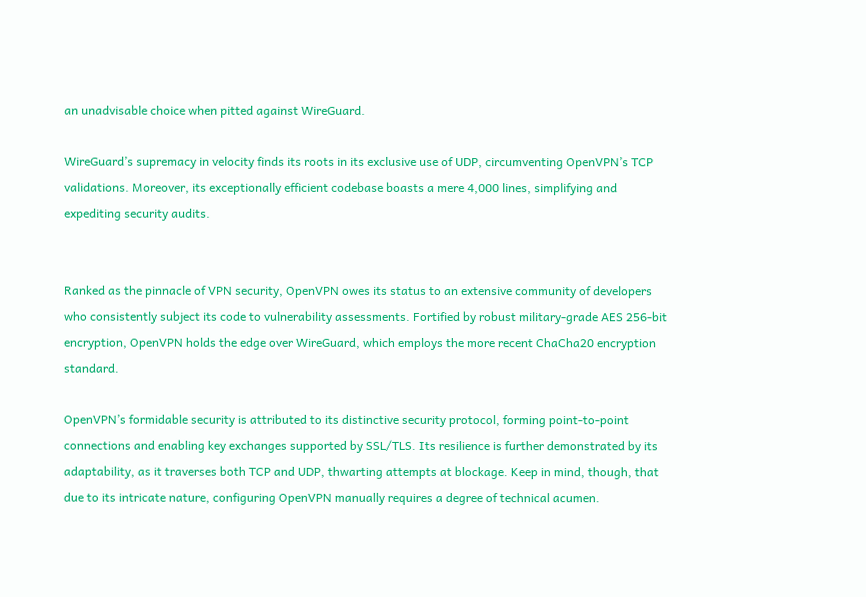an unadvisable choice when pitted against WireGuard.

WireGuard’s supremacy in velocity finds its roots in its exclusive use of UDP, circumventing OpenVPN’s TCP validations. Moreover, its exceptionally efficient codebase boasts a mere 4,000 lines, simplifying and expediting security audits.


Ranked as the pinnacle of VPN security, OpenVPN owes its status to an extensive community of developers who consistently subject its code to vulnerability assessments. Fortified by robust military-grade AES 256-bit encryption, OpenVPN holds the edge over WireGuard, which employs the more recent ChaCha20 encryption standard.

OpenVPN’s formidable security is attributed to its distinctive security protocol, forming point-to-point connections and enabling key exchanges supported by SSL/TLS. Its resilience is further demonstrated by its adaptability, as it traverses both TCP and UDP, thwarting attempts at blockage. Keep in mind, though, that due to its intricate nature, configuring OpenVPN manually requires a degree of technical acumen.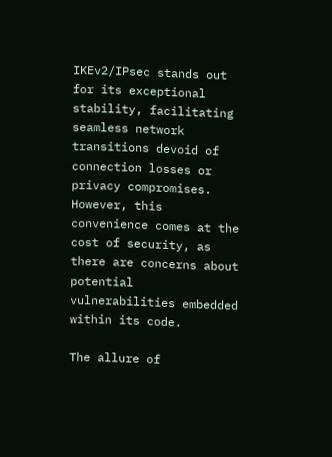IKEv2/IPsec stands out for its exceptional stability, facilitating seamless network transitions devoid of connection losses or privacy compromises. However, this convenience comes at the cost of security, as there are concerns about potential vulnerabilities embedded within its code.

The allure of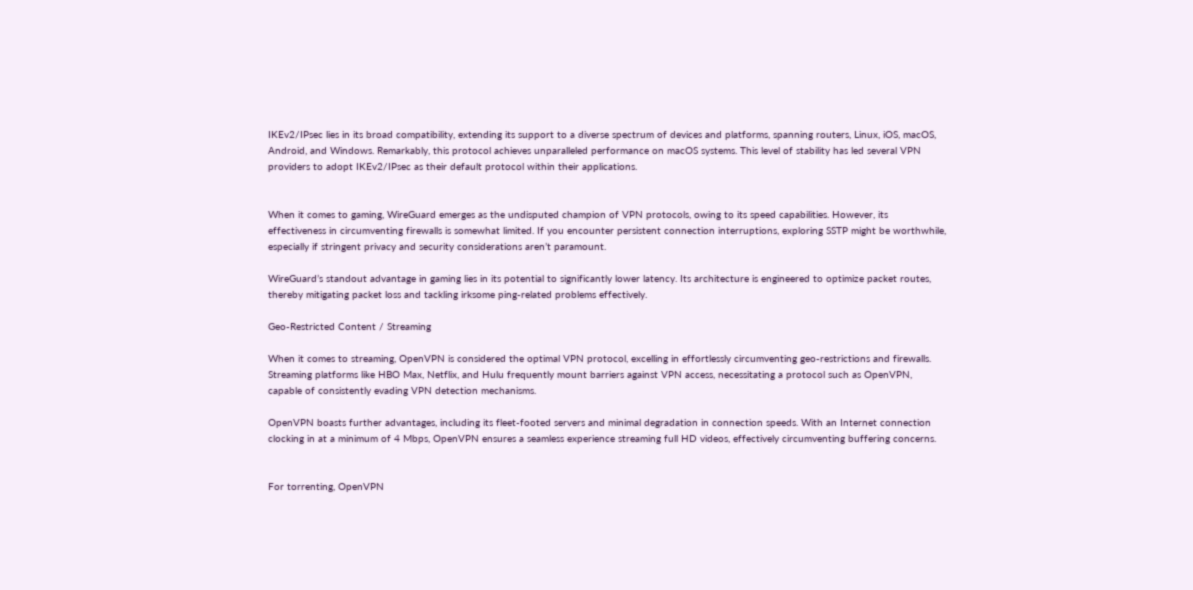IKEv2/IPsec lies in its broad compatibility, extending its support to a diverse spectrum of devices and platforms, spanning routers, Linux, iOS, macOS, Android, and Windows. Remarkably, this protocol achieves unparalleled performance on macOS systems. This level of stability has led several VPN providers to adopt IKEv2/IPsec as their default protocol within their applications.


When it comes to gaming, WireGuard emerges as the undisputed champion of VPN protocols, owing to its speed capabilities. However, its effectiveness in circumventing firewalls is somewhat limited. If you encounter persistent connection interruptions, exploring SSTP might be worthwhile, especially if stringent privacy and security considerations aren’t paramount.

WireGuard’s standout advantage in gaming lies in its potential to significantly lower latency. Its architecture is engineered to optimize packet routes, thereby mitigating packet loss and tackling irksome ping-related problems effectively.

Geo-Restricted Content / Streaming

When it comes to streaming, OpenVPN is considered the optimal VPN protocol, excelling in effortlessly circumventing geo-restrictions and firewalls. Streaming platforms like HBO Max, Netflix, and Hulu frequently mount barriers against VPN access, necessitating a protocol such as OpenVPN, capable of consistently evading VPN detection mechanisms.

OpenVPN boasts further advantages, including its fleet-footed servers and minimal degradation in connection speeds. With an Internet connection clocking in at a minimum of 4 Mbps, OpenVPN ensures a seamless experience streaming full HD videos, effectively circumventing buffering concerns.


For torrenting, OpenVPN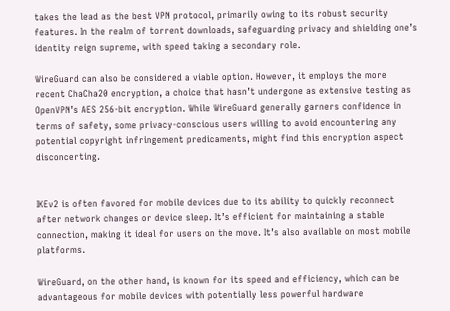takes the lead as the best VPN protocol, primarily owing to its robust security features. In the realm of torrent downloads, safeguarding privacy and shielding one’s identity reign supreme, with speed taking a secondary role.

WireGuard can also be considered a viable option. However, it employs the more recent ChaCha20 encryption, a choice that hasn’t undergone as extensive testing as OpenVPN’s AES 256-bit encryption. While WireGuard generally garners confidence in terms of safety, some privacy-conscious users willing to avoid encountering any potential copyright infringement predicaments, might find this encryption aspect disconcerting.


IKEv2 is often favored for mobile devices due to its ability to quickly reconnect after network changes or device sleep. It’s efficient for maintaining a stable connection, making it ideal for users on the move. It’s also available on most mobile platforms.

WireGuard, on the other hand, is known for its speed and efficiency, which can be advantageous for mobile devices with potentially less powerful hardware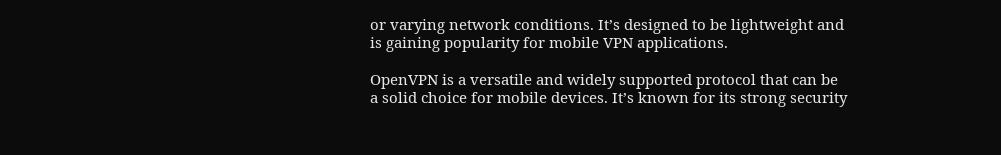or varying network conditions. It’s designed to be lightweight and is gaining popularity for mobile VPN applications.

OpenVPN is a versatile and widely supported protocol that can be a solid choice for mobile devices. It’s known for its strong security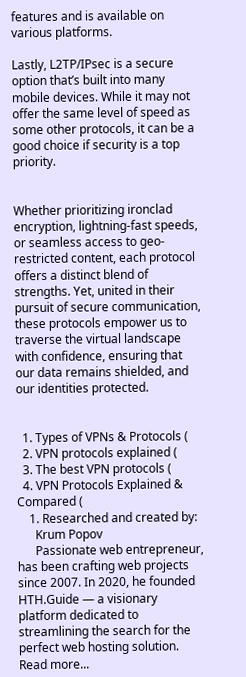features and is available on various platforms.

Lastly, L2TP/IPsec is a secure option that’s built into many mobile devices. While it may not offer the same level of speed as some other protocols, it can be a good choice if security is a top priority.


Whether prioritizing ironclad encryption, lightning-fast speeds, or seamless access to geo-restricted content, each protocol offers a distinct blend of strengths. Yet, united in their pursuit of secure communication, these protocols empower us to traverse the virtual landscape with confidence, ensuring that our data remains shielded, and our identities protected.


  1. Types of VPNs & Protocols (
  2. VPN protocols explained (
  3. The best VPN protocols (
  4. VPN Protocols Explained & Compared (
    1. Researched and created by:
      Krum Popov
      Passionate web entrepreneur, has been crafting web projects since 2007. In 2020, he founded HTH.Guide — a visionary platform dedicated to streamlining the search for the perfect web hosting solution. Read more...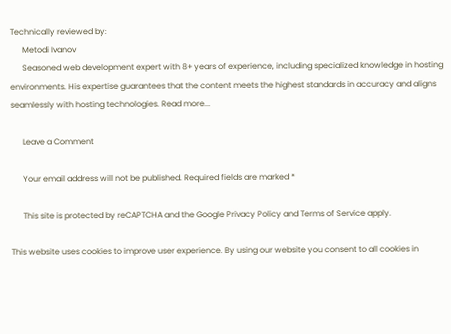Technically reviewed by:
      Metodi Ivanov
      Seasoned web development expert with 8+ years of experience, including specialized knowledge in hosting environments. His expertise guarantees that the content meets the highest standards in accuracy and aligns seamlessly with hosting technologies. Read more...

      Leave a Comment

      Your email address will not be published. Required fields are marked *

      This site is protected by reCAPTCHA and the Google Privacy Policy and Terms of Service apply.

This website uses cookies to improve user experience. By using our website you consent to all cookies in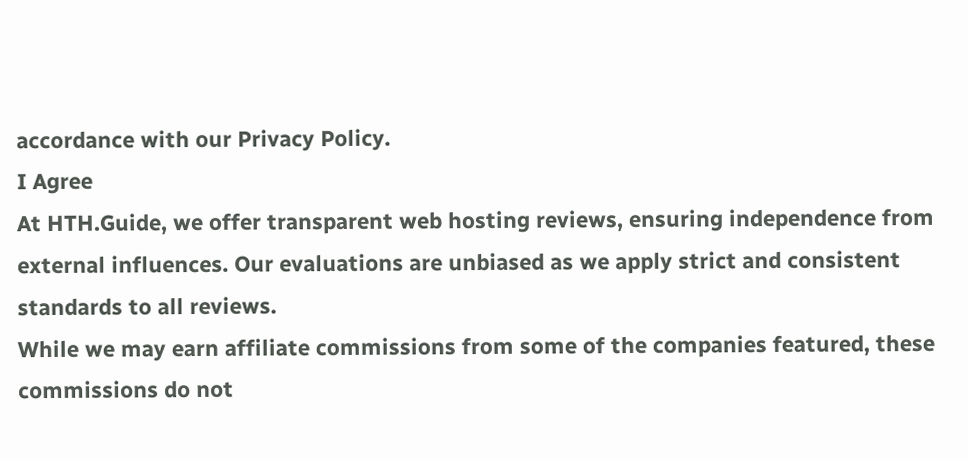accordance with our Privacy Policy.
I Agree
At HTH.Guide, we offer transparent web hosting reviews, ensuring independence from external influences. Our evaluations are unbiased as we apply strict and consistent standards to all reviews.
While we may earn affiliate commissions from some of the companies featured, these commissions do not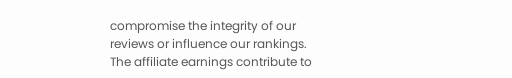compromise the integrity of our reviews or influence our rankings.
The affiliate earnings contribute to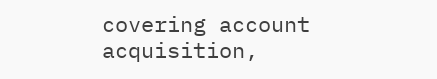covering account acquisition,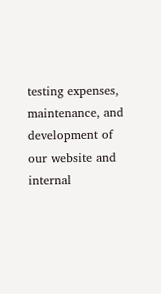testing expenses, maintenance, and development of our website and internal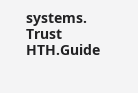systems.
Trust HTH.Guide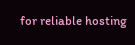for reliable hosting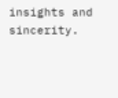insights and sincerity.